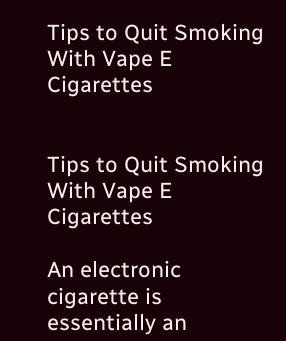Tips to Quit Smoking With Vape E Cigarettes


Tips to Quit Smoking With Vape E Cigarettes

An electronic cigarette is essentially an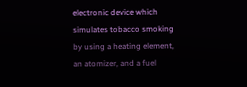electronic device which simulates tobacco smoking by using a heating element, an atomizer, and a fuel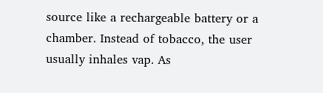source like a rechargeable battery or a chamber. Instead of tobacco, the user usually inhales vap. As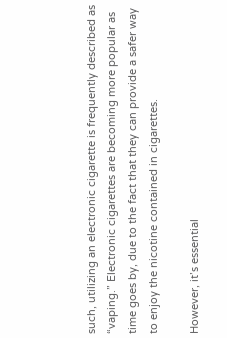such, utilizing an electronic cigarette is frequently described as “vaping.” Electronic cigarettes are becoming more popular as time goes by, due to the fact that they can provide a safer way to enjoy the nicotine contained in cigarettes.

However, it’s essential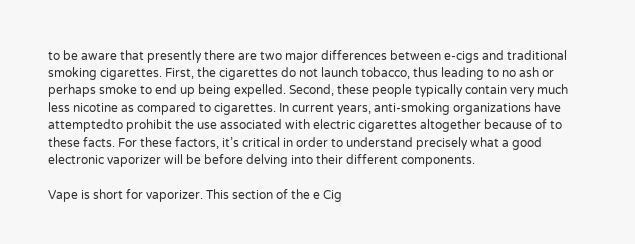to be aware that presently there are two major differences between e-cigs and traditional smoking cigarettes. First, the cigarettes do not launch tobacco, thus leading to no ash or perhaps smoke to end up being expelled. Second, these people typically contain very much less nicotine as compared to cigarettes. In current years, anti-smoking organizations have attemptedto prohibit the use associated with electric cigarettes altogether because of to these facts. For these factors, it’s critical in order to understand precisely what a good electronic vaporizer will be before delving into their different components.

Vape is short for vaporizer. This section of the e Cig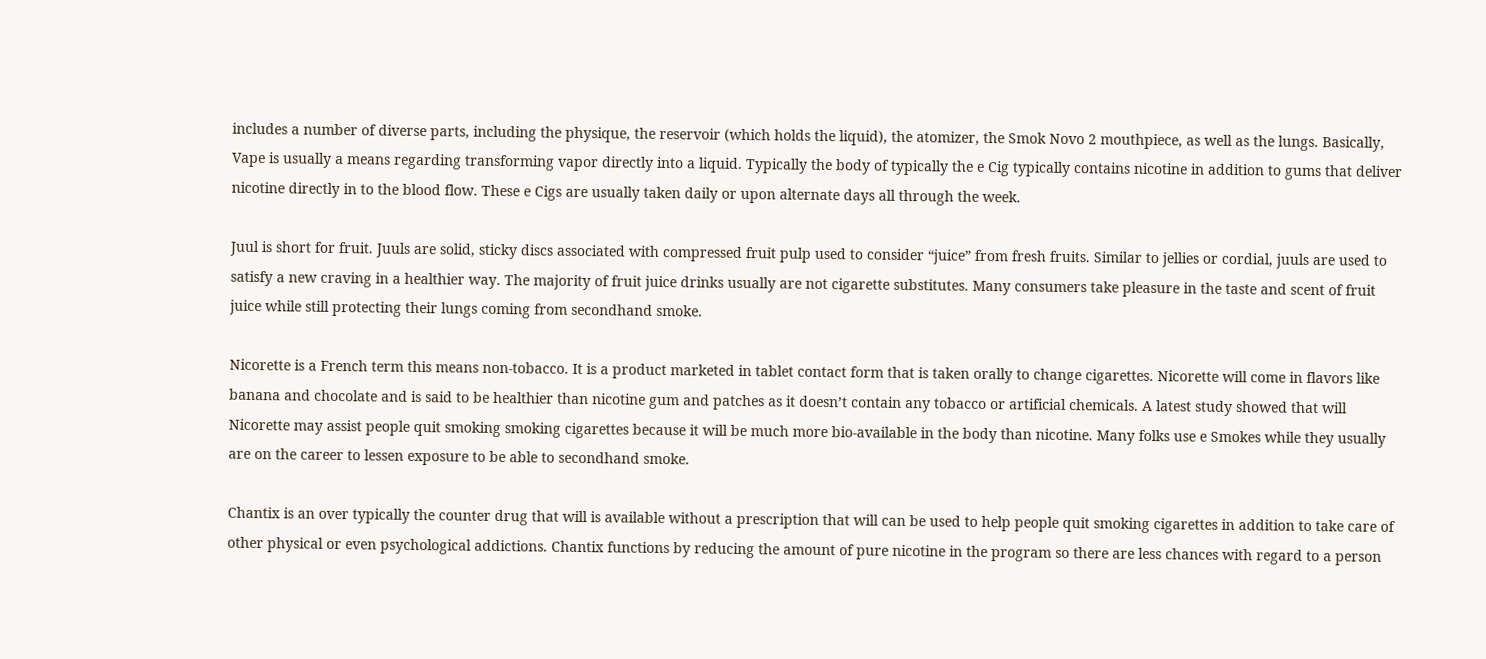includes a number of diverse parts, including the physique, the reservoir (which holds the liquid), the atomizer, the Smok Novo 2 mouthpiece, as well as the lungs. Basically, Vape is usually a means regarding transforming vapor directly into a liquid. Typically the body of typically the e Cig typically contains nicotine in addition to gums that deliver nicotine directly in to the blood flow. These e Cigs are usually taken daily or upon alternate days all through the week.

Juul is short for fruit. Juuls are solid, sticky discs associated with compressed fruit pulp used to consider “juice” from fresh fruits. Similar to jellies or cordial, juuls are used to satisfy a new craving in a healthier way. The majority of fruit juice drinks usually are not cigarette substitutes. Many consumers take pleasure in the taste and scent of fruit juice while still protecting their lungs coming from secondhand smoke.

Nicorette is a French term this means non-tobacco. It is a product marketed in tablet contact form that is taken orally to change cigarettes. Nicorette will come in flavors like banana and chocolate and is said to be healthier than nicotine gum and patches as it doesn’t contain any tobacco or artificial chemicals. A latest study showed that will Nicorette may assist people quit smoking smoking cigarettes because it will be much more bio-available in the body than nicotine. Many folks use e Smokes while they usually are on the career to lessen exposure to be able to secondhand smoke.

Chantix is an over typically the counter drug that will is available without a prescription that will can be used to help people quit smoking cigarettes in addition to take care of other physical or even psychological addictions. Chantix functions by reducing the amount of pure nicotine in the program so there are less chances with regard to a person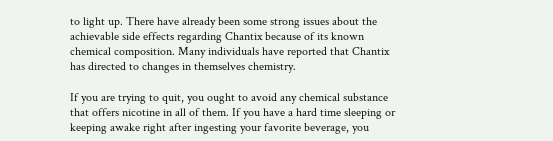to light up. There have already been some strong issues about the achievable side effects regarding Chantix because of its known chemical composition. Many individuals have reported that Chantix has directed to changes in themselves chemistry.

If you are trying to quit, you ought to avoid any chemical substance that offers nicotine in all of them. If you have a hard time sleeping or keeping awake right after ingesting your favorite beverage, you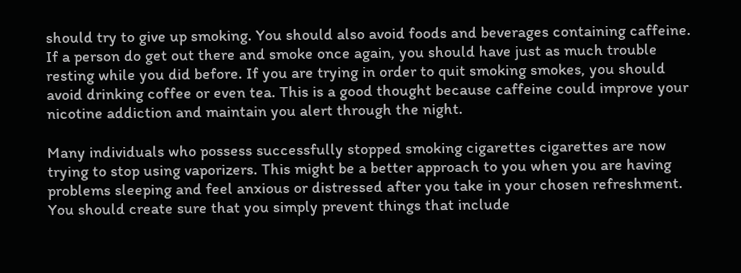should try to give up smoking. You should also avoid foods and beverages containing caffeine. If a person do get out there and smoke once again, you should have just as much trouble resting while you did before. If you are trying in order to quit smoking smokes, you should avoid drinking coffee or even tea. This is a good thought because caffeine could improve your nicotine addiction and maintain you alert through the night.

Many individuals who possess successfully stopped smoking cigarettes cigarettes are now trying to stop using vaporizers. This might be a better approach to you when you are having problems sleeping and feel anxious or distressed after you take in your chosen refreshment. You should create sure that you simply prevent things that include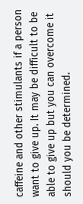caffeine and other stimulants if a person want to give up. It may be difficult to be able to give up but you can overcome it should you be determined.